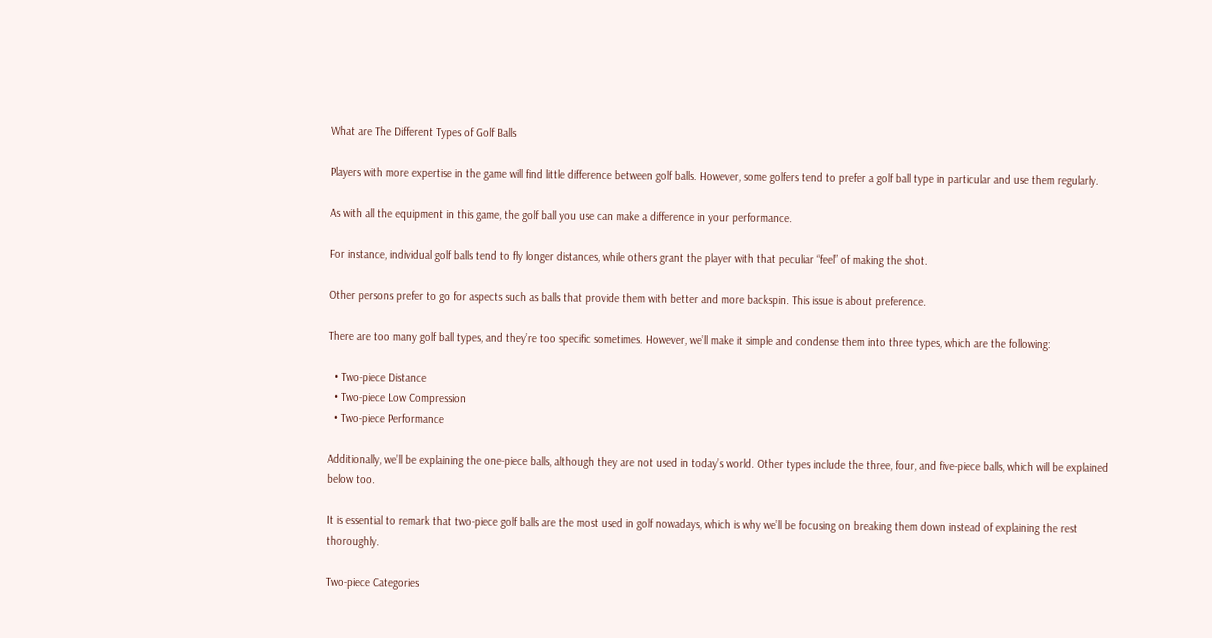What are The Different Types of Golf Balls

Players with more expertise in the game will find little difference between golf balls. However, some golfers tend to prefer a golf ball type in particular and use them regularly.

As with all the equipment in this game, the golf ball you use can make a difference in your performance.

For instance, individual golf balls tend to fly longer distances, while others grant the player with that peculiar “feel” of making the shot.

Other persons prefer to go for aspects such as balls that provide them with better and more backspin. This issue is about preference.

There are too many golf ball types, and they’re too specific sometimes. However, we’ll make it simple and condense them into three types, which are the following:

  • Two-piece Distance
  • Two-piece Low Compression
  • Two-piece Performance

Additionally, we’ll be explaining the one-piece balls, although they are not used in today’s world. Other types include the three, four, and five-piece balls, which will be explained below too.

It is essential to remark that two-piece golf balls are the most used in golf nowadays, which is why we’ll be focusing on breaking them down instead of explaining the rest thoroughly.

Two-piece Categories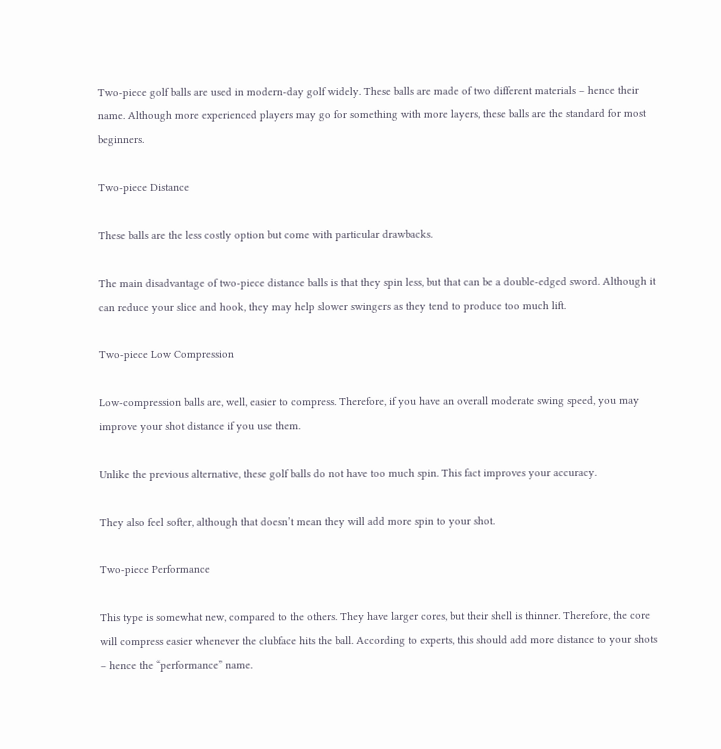Two-piece golf balls are used in modern-day golf widely. These balls are made of two different materials – hence their name. Although more experienced players may go for something with more layers, these balls are the standard for most beginners.

Two-piece Distance

These balls are the less costly option but come with particular drawbacks.

The main disadvantage of two-piece distance balls is that they spin less, but that can be a double-edged sword. Although it can reduce your slice and hook, they may help slower swingers as they tend to produce too much lift.

Two-piece Low Compression

Low-compression balls are, well, easier to compress. Therefore, if you have an overall moderate swing speed, you may improve your shot distance if you use them.

Unlike the previous alternative, these golf balls do not have too much spin. This fact improves your accuracy.

They also feel softer, although that doesn’t mean they will add more spin to your shot.

Two-piece Performance

This type is somewhat new, compared to the others. They have larger cores, but their shell is thinner. Therefore, the core will compress easier whenever the clubface hits the ball. According to experts, this should add more distance to your shots – hence the “performance” name.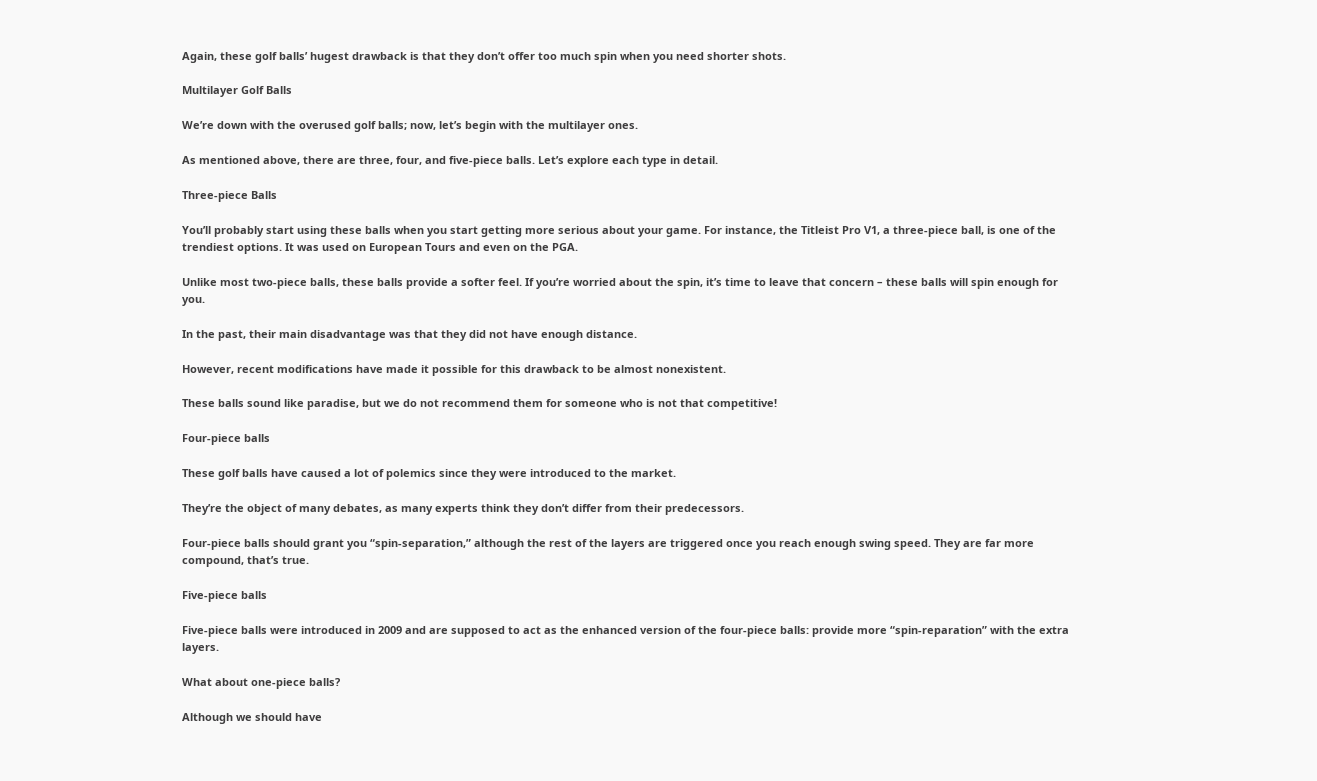Again, these golf balls’ hugest drawback is that they don’t offer too much spin when you need shorter shots.

Multilayer Golf Balls

We’re down with the overused golf balls; now, let’s begin with the multilayer ones.

As mentioned above, there are three, four, and five-piece balls. Let’s explore each type in detail.

Three-piece Balls

You’ll probably start using these balls when you start getting more serious about your game. For instance, the Titleist Pro V1, a three-piece ball, is one of the trendiest options. It was used on European Tours and even on the PGA.

Unlike most two-piece balls, these balls provide a softer feel. If you’re worried about the spin, it’s time to leave that concern – these balls will spin enough for you.

In the past, their main disadvantage was that they did not have enough distance.

However, recent modifications have made it possible for this drawback to be almost nonexistent.

These balls sound like paradise, but we do not recommend them for someone who is not that competitive!

Four-piece balls

These golf balls have caused a lot of polemics since they were introduced to the market.

They’re the object of many debates, as many experts think they don’t differ from their predecessors.

Four-piece balls should grant you “spin-separation,” although the rest of the layers are triggered once you reach enough swing speed. They are far more compound, that’s true.

Five-piece balls

Five-piece balls were introduced in 2009 and are supposed to act as the enhanced version of the four-piece balls: provide more “spin-reparation” with the extra layers.

What about one-piece balls?

Although we should have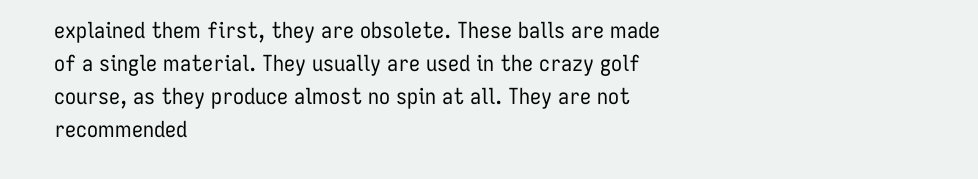explained them first, they are obsolete. These balls are made of a single material. They usually are used in the crazy golf course, as they produce almost no spin at all. They are not recommended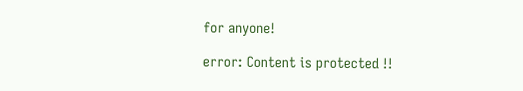for anyone!

error: Content is protected !!